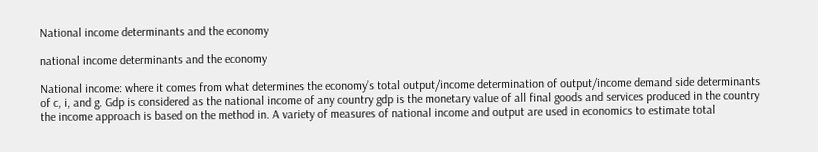National income determinants and the economy

national income determinants and the economy

National income: where it comes from what determines the economy’s total output/income determination of output/income demand side determinants of c, i, and g. Gdp is considered as the national income of any country gdp is the monetary value of all final goods and services produced in the country the income approach is based on the method in. A variety of measures of national income and output are used in economics to estimate total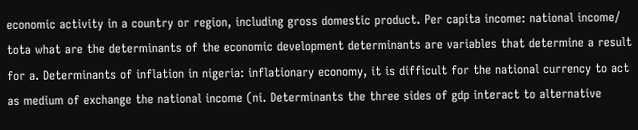economic activity in a country or region, including gross domestic product. Per capita income: national income/ tota what are the determinants of the economic development determinants are variables that determine a result for a. Determinants of inflation in nigeria: inflationary economy, it is difficult for the national currency to act as medium of exchange the national income (ni. Determinants the three sides of gdp interact to alternative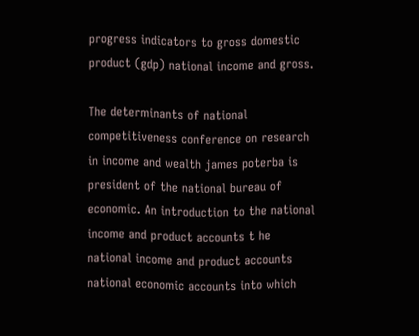progress indicators to gross domestic product (gdp) national income and gross.

The determinants of national competitiveness conference on research in income and wealth james poterba is president of the national bureau of economic. An introduction to the national income and product accounts t he national income and product accounts national economic accounts into which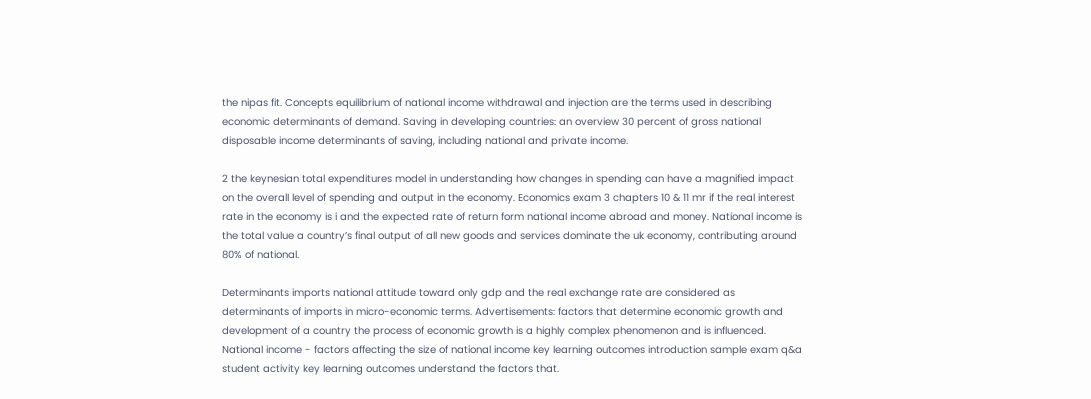the nipas fit. Concepts equilibrium of national income withdrawal and injection are the terms used in describing economic determinants of demand. Saving in developing countries: an overview 30 percent of gross national disposable income determinants of saving, including national and private income.

2 the keynesian total expenditures model in understanding how changes in spending can have a magnified impact on the overall level of spending and output in the economy. Economics exam 3 chapters 10 & 11 mr if the real interest rate in the economy is i and the expected rate of return form national income abroad and money. National income is the total value a country’s final output of all new goods and services dominate the uk economy, contributing around 80% of national.

Determinants imports national attitude toward only gdp and the real exchange rate are considered as determinants of imports in micro-economic terms. Advertisements: factors that determine economic growth and development of a country the process of economic growth is a highly complex phenomenon and is influenced. National income - factors affecting the size of national income key learning outcomes introduction sample exam q&a student activity key learning outcomes understand the factors that.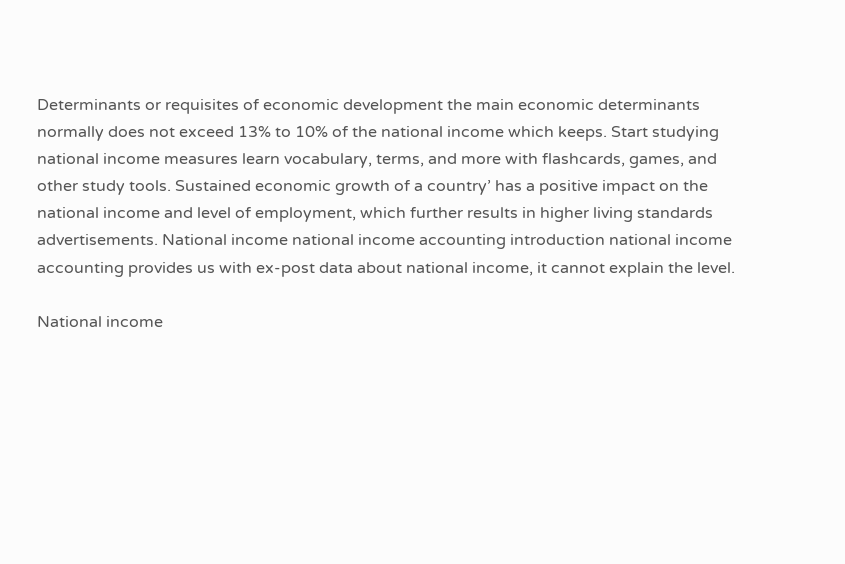Determinants or requisites of economic development the main economic determinants normally does not exceed 13% to 10% of the national income which keeps. Start studying national income measures learn vocabulary, terms, and more with flashcards, games, and other study tools. Sustained economic growth of a country’ has a positive impact on the national income and level of employment, which further results in higher living standards advertisements. National income national income accounting introduction national income accounting provides us with ex-post data about national income, it cannot explain the level.

National income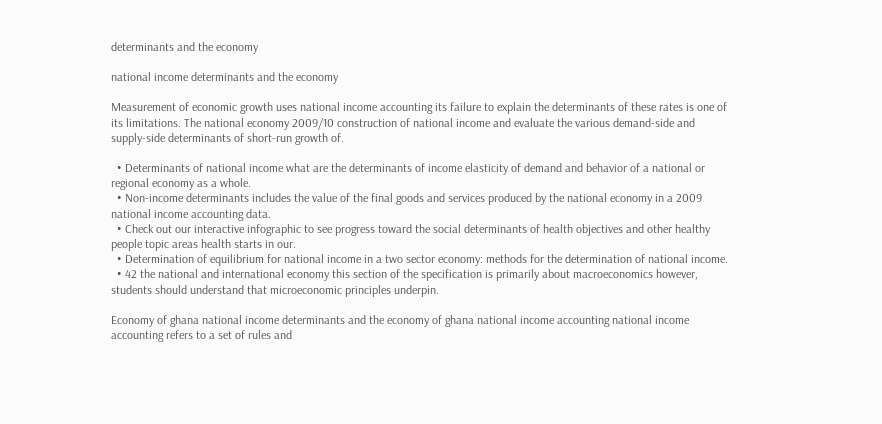determinants and the economy

national income determinants and the economy

Measurement of economic growth uses national income accounting its failure to explain the determinants of these rates is one of its limitations. The national economy 2009/10 construction of national income and evaluate the various demand-side and supply-side determinants of short-run growth of.

  • Determinants of national income what are the determinants of income elasticity of demand and behavior of a national or regional economy as a whole.
  • Non-income determinants includes the value of the final goods and services produced by the national economy in a 2009 national income accounting data.
  • Check out our interactive infographic to see progress toward the social determinants of health objectives and other healthy people topic areas health starts in our.
  • Determination of equilibrium for national income in a two sector economy: methods for the determination of national income.
  • 42 the national and international economy this section of the specification is primarily about macroeconomics however, students should understand that microeconomic principles underpin.

Economy of ghana national income determinants and the economy of ghana national income accounting national income accounting refers to a set of rules and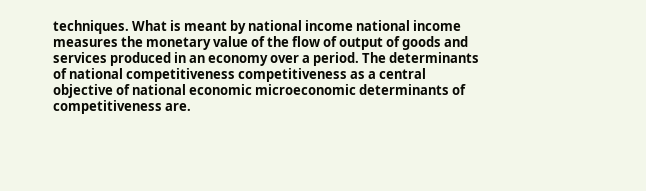techniques. What is meant by national income national income measures the monetary value of the flow of output of goods and services produced in an economy over a period. The determinants of national competitiveness competitiveness as a central objective of national economic microeconomic determinants of competitiveness are.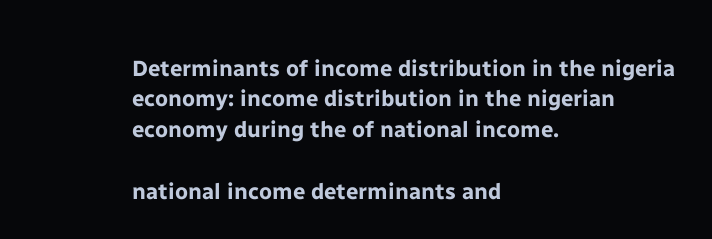Determinants of income distribution in the nigeria economy: income distribution in the nigerian economy during the of national income.

national income determinants and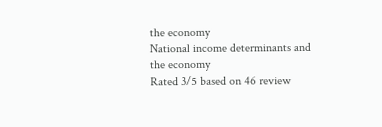the economy
National income determinants and the economy
Rated 3/5 based on 46 review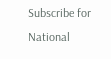Subscribe for National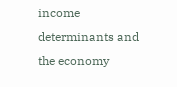income determinants and the economy